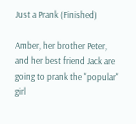Just a Prank (Finished)

Amber, her brother Peter, and her best friend Jack are going to prank the "popular" girl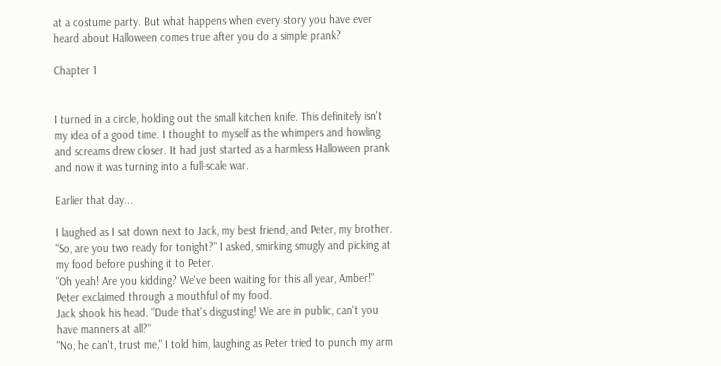at a costume party. But what happens when every story you have ever heard about Halloween comes true after you do a simple prank?

Chapter 1


I turned in a circle, holding out the small kitchen knife. This definitely isn't my idea of a good time. I thought to myself as the whimpers and howling and screams drew closer. It had just started as a harmless Halloween prank and now it was turning into a full-scale war.

Earlier that day...

I laughed as I sat down next to Jack, my best friend, and Peter, my brother. "So, are you two ready for tonight?" I asked, smirking smugly and picking at my food before pushing it to Peter.
"Oh yeah! Are you kidding? We've been waiting for this all year, Amber!" Peter exclaimed through a mouthful of my food.
Jack shook his head. "Dude that's disgusting! We are in public, can't you have manners at all?"
"No, he can't, trust me," I told him, laughing as Peter tried to punch my arm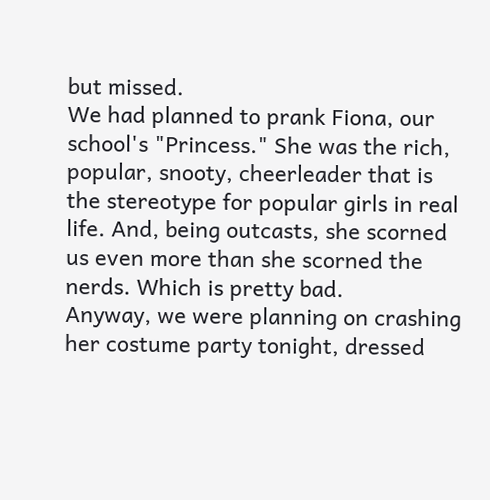but missed.
We had planned to prank Fiona, our school's "Princess." She was the rich, popular, snooty, cheerleader that is the stereotype for popular girls in real life. And, being outcasts, she scorned us even more than she scorned the nerds. Which is pretty bad.
Anyway, we were planning on crashing her costume party tonight, dressed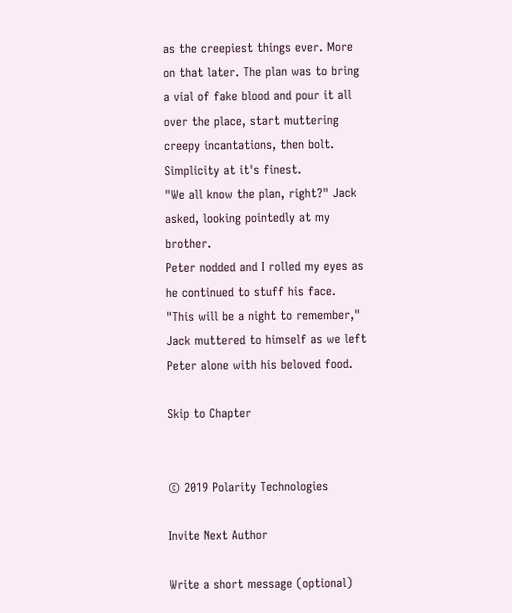as the creepiest things ever. More on that later. The plan was to bring a vial of fake blood and pour it all over the place, start muttering creepy incantations, then bolt. Simplicity at it's finest.
"We all know the plan, right?" Jack asked, looking pointedly at my brother.
Peter nodded and I rolled my eyes as he continued to stuff his face.
"This will be a night to remember," Jack muttered to himself as we left Peter alone with his beloved food.

Skip to Chapter


© 2019 Polarity Technologies

Invite Next Author

Write a short message (optional)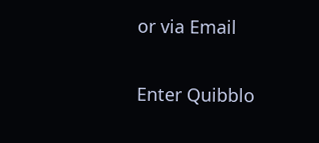or via Email

Enter Quibblo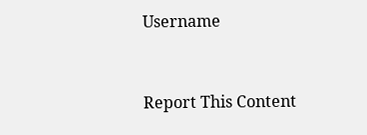Username


Report This Content